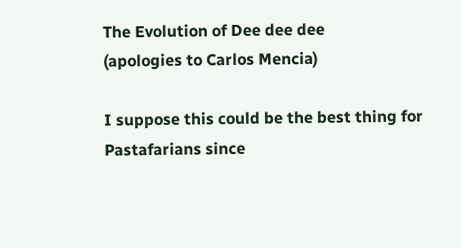The Evolution of Dee dee dee
(apologies to Carlos Mencia)

I suppose this could be the best thing for Pastafarians since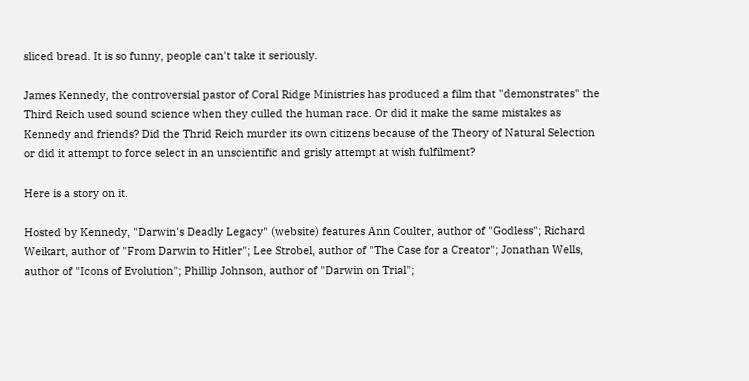sliced bread. It is so funny, people can't take it seriously.

James Kennedy, the controversial pastor of Coral Ridge Ministries has produced a film that "demonstrates" the Third Reich used sound science when they culled the human race. Or did it make the same mistakes as Kennedy and friends? Did the Thrid Reich murder its own citizens because of the Theory of Natural Selection or did it attempt to force select in an unscientific and grisly attempt at wish fulfilment?

Here is a story on it.

Hosted by Kennedy, "Darwin's Deadly Legacy" (website) features Ann Coulter, author of "Godless"; Richard Weikart, author of "From Darwin to Hitler"; Lee Strobel, author of "The Case for a Creator"; Jonathan Wells, author of "Icons of Evolution"; Phillip Johnson, author of "Darwin on Trial";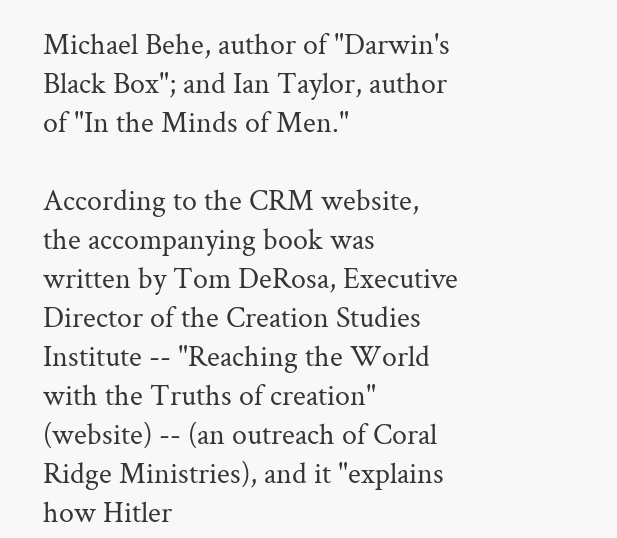Michael Behe, author of "Darwin's Black Box"; and Ian Taylor, author of "In the Minds of Men."

According to the CRM website, the accompanying book was written by Tom DeRosa, Executive Director of the Creation Studies Institute -- "Reaching the World with the Truths of creation" (website) -- (an outreach of Coral Ridge Ministries), and it "explains how Hitler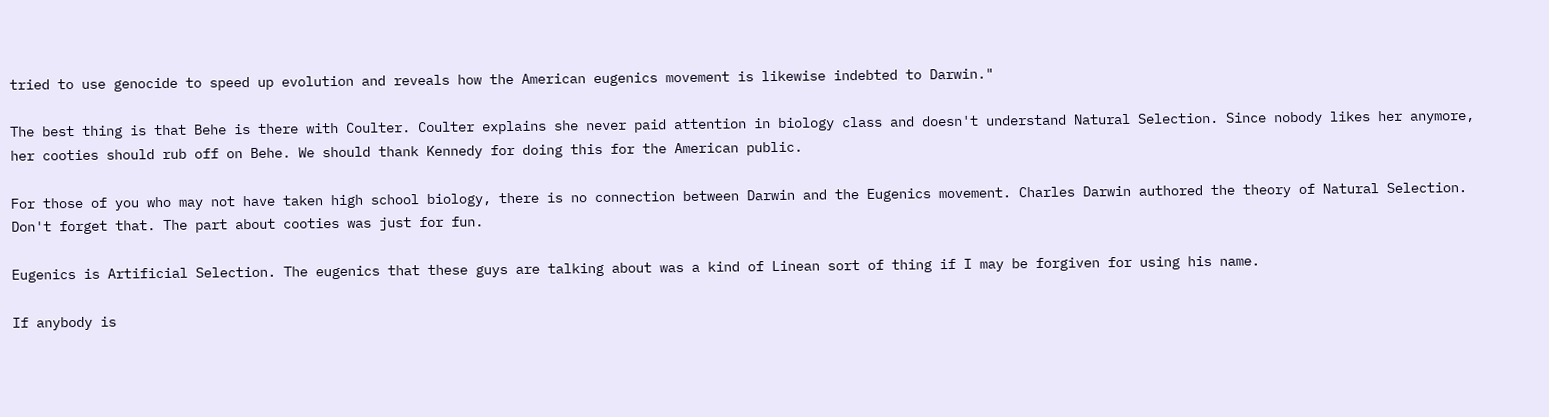tried to use genocide to speed up evolution and reveals how the American eugenics movement is likewise indebted to Darwin."

The best thing is that Behe is there with Coulter. Coulter explains she never paid attention in biology class and doesn't understand Natural Selection. Since nobody likes her anymore, her cooties should rub off on Behe. We should thank Kennedy for doing this for the American public.

For those of you who may not have taken high school biology, there is no connection between Darwin and the Eugenics movement. Charles Darwin authored the theory of Natural Selection. Don't forget that. The part about cooties was just for fun.

Eugenics is Artificial Selection. The eugenics that these guys are talking about was a kind of Linean sort of thing if I may be forgiven for using his name.

If anybody is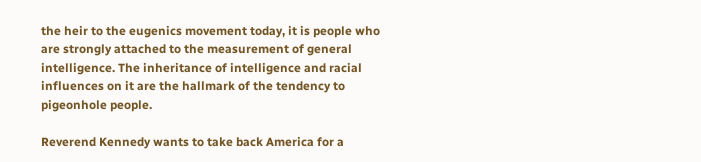the heir to the eugenics movement today, it is people who are strongly attached to the measurement of general intelligence. The inheritance of intelligence and racial influences on it are the hallmark of the tendency to pigeonhole people.

Reverend Kennedy wants to take back America for a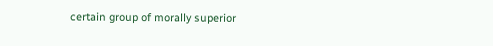certain group of morally superior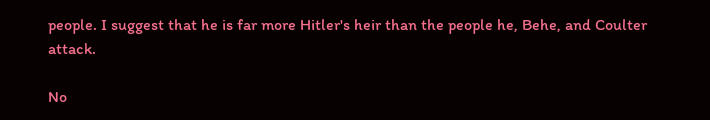people. I suggest that he is far more Hitler's heir than the people he, Behe, and Coulter attack.

No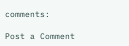comments:

Post a Comment